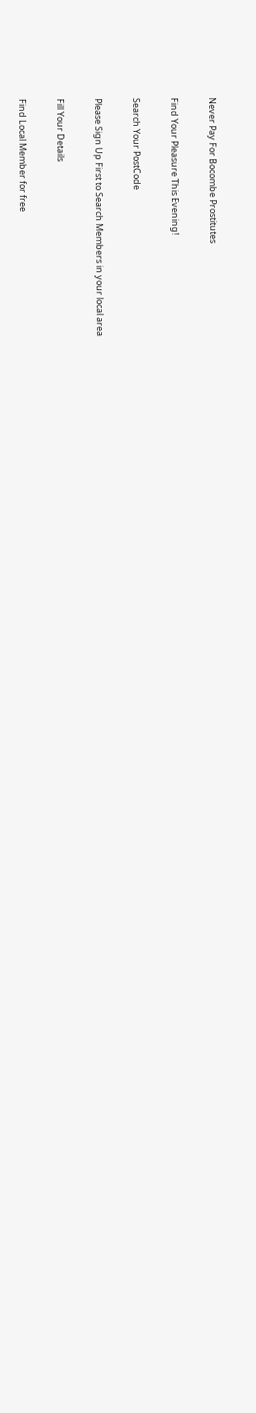Never Pay For Bocombe Prostitutes

Find Your Pleasure This Evening!

Search Your PostCode

Please Sign Up First to Search Members in your local area

Fill Your Details

Find Local Member for free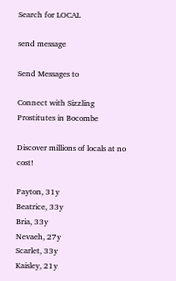Search for LOCAL

send message

Send Messages to

Connect with Sizzling Prostitutes in Bocombe

Discover millions of locals at no cost!

Payton, 31y
Beatrice, 33y
Bria, 33y
Nevaeh, 27y
Scarlet, 33y
Kaisley, 21y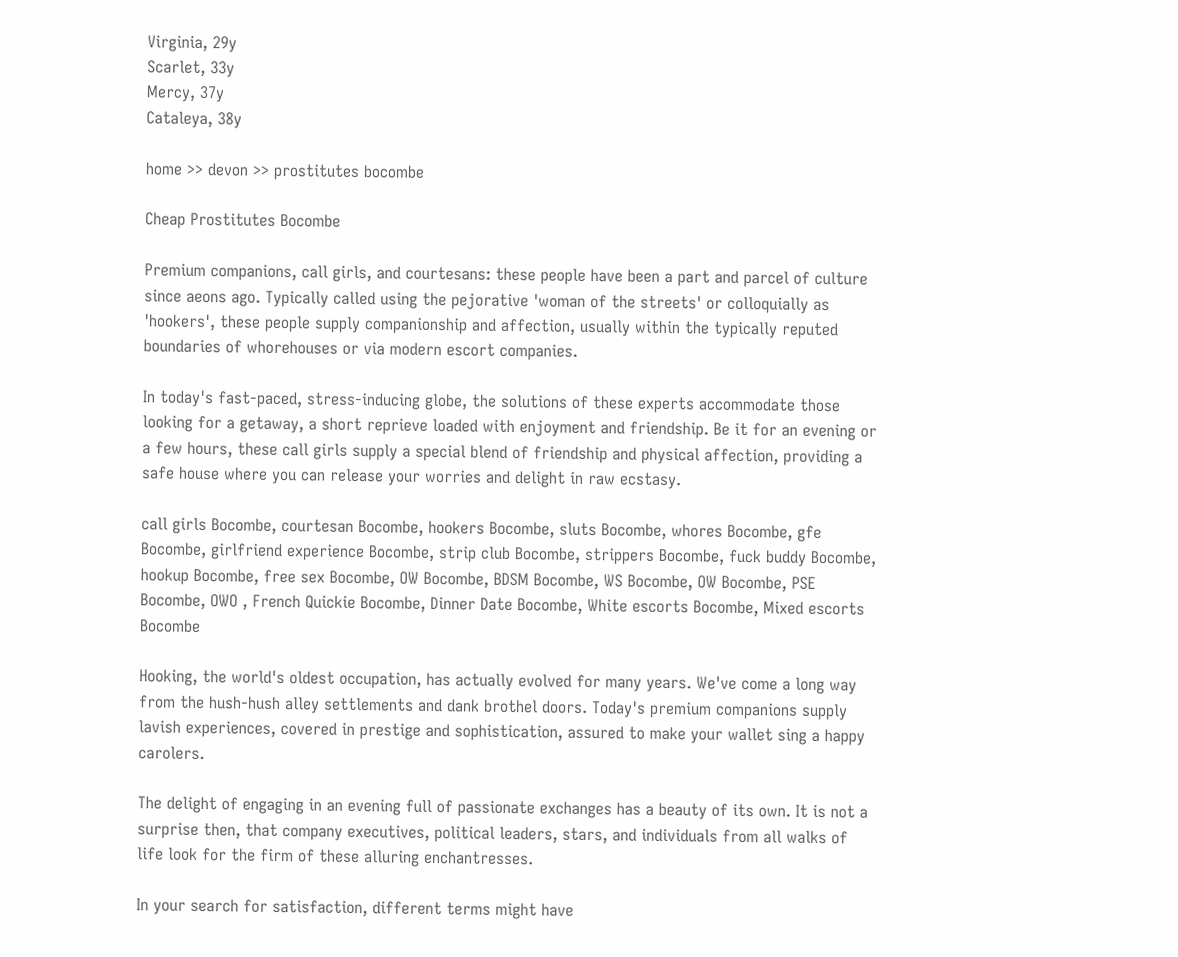Virginia, 29y
Scarlet, 33y
Mercy, 37y
Cataleya, 38y

home >> devon >> prostitutes bocombe

Cheap Prostitutes Bocombe

Premium companions, call girls, and courtesans: these people have been a part and parcel of culture since aeons ago. Typically called using the pejorative 'woman of the streets' or colloquially as 'hookers', these people supply companionship and affection, usually within the typically reputed boundaries of whorehouses or via modern escort companies.

In today's fast-paced, stress-inducing globe, the solutions of these experts accommodate those looking for a getaway, a short reprieve loaded with enjoyment and friendship. Be it for an evening or a few hours, these call girls supply a special blend of friendship and physical affection, providing a safe house where you can release your worries and delight in raw ecstasy.

call girls Bocombe, courtesan Bocombe, hookers Bocombe, sluts Bocombe, whores Bocombe, gfe Bocombe, girlfriend experience Bocombe, strip club Bocombe, strippers Bocombe, fuck buddy Bocombe, hookup Bocombe, free sex Bocombe, OW Bocombe, BDSM Bocombe, WS Bocombe, OW Bocombe, PSE Bocombe, OWO , French Quickie Bocombe, Dinner Date Bocombe, White escorts Bocombe, Mixed escorts Bocombe

Hooking, the world's oldest occupation, has actually evolved for many years. We've come a long way from the hush-hush alley settlements and dank brothel doors. Today's premium companions supply lavish experiences, covered in prestige and sophistication, assured to make your wallet sing a happy carolers.

The delight of engaging in an evening full of passionate exchanges has a beauty of its own. It is not a surprise then, that company executives, political leaders, stars, and individuals from all walks of life look for the firm of these alluring enchantresses.

In your search for satisfaction, different terms might have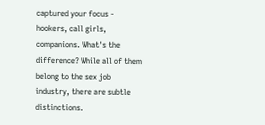captured your focus - hookers, call girls, companions. What's the difference? While all of them belong to the sex job industry, there are subtle distinctions.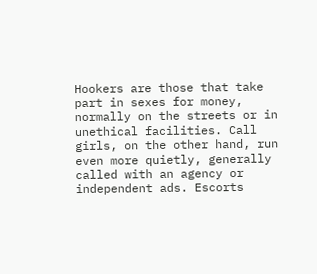Hookers are those that take part in sexes for money, normally on the streets or in unethical facilities. Call girls, on the other hand, run even more quietly, generally called with an agency or independent ads. Escorts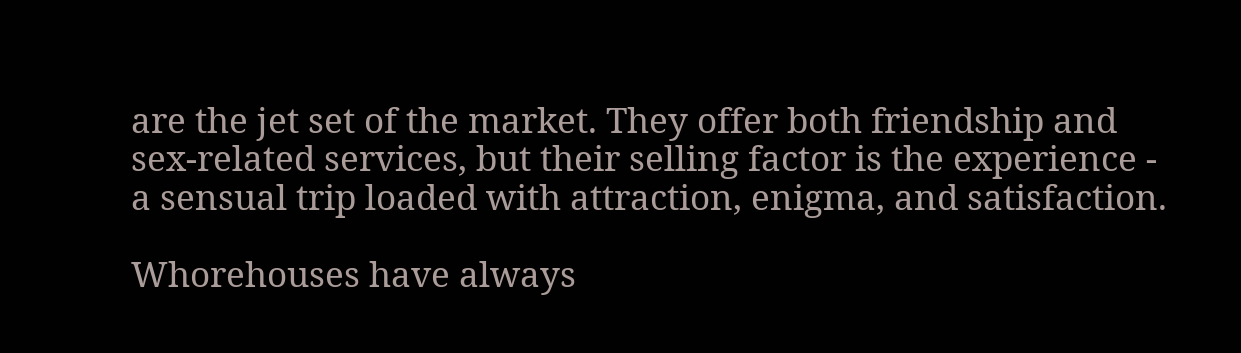are the jet set of the market. They offer both friendship and sex-related services, but their selling factor is the experience - a sensual trip loaded with attraction, enigma, and satisfaction.

Whorehouses have always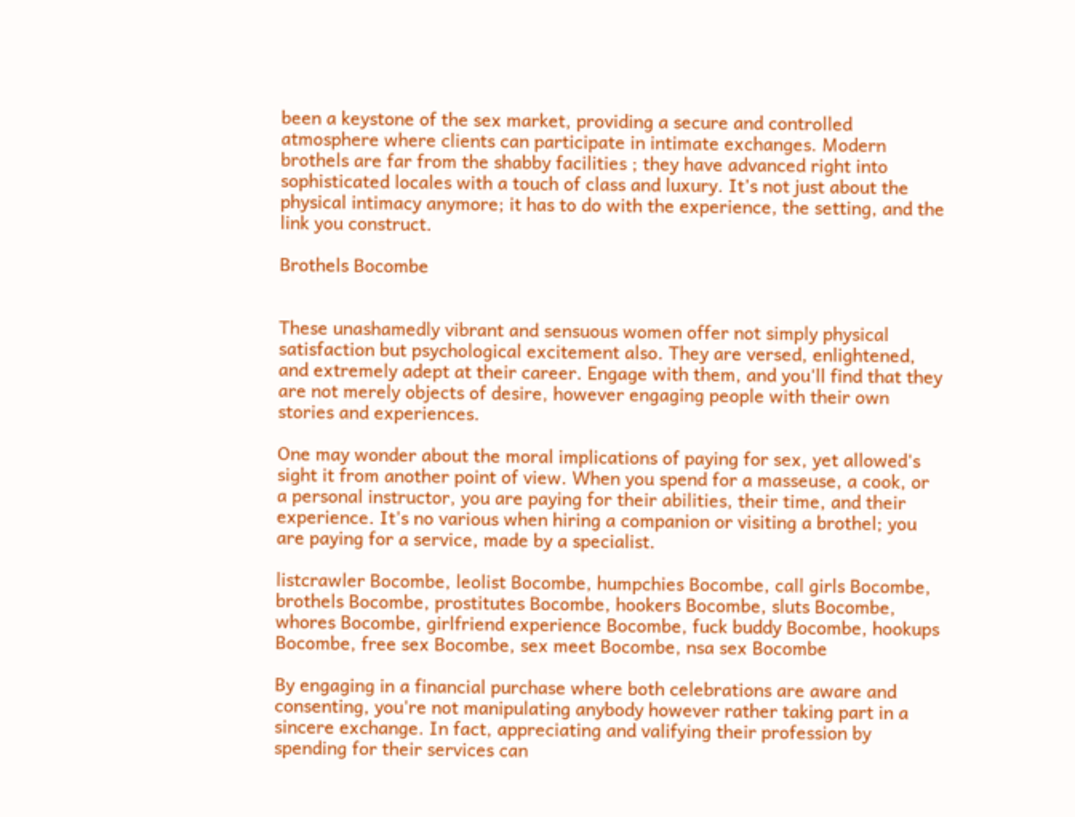been a keystone of the sex market, providing a secure and controlled atmosphere where clients can participate in intimate exchanges. Modern brothels are far from the shabby facilities ; they have advanced right into sophisticated locales with a touch of class and luxury. It's not just about the physical intimacy anymore; it has to do with the experience, the setting, and the link you construct.

Brothels Bocombe


These unashamedly vibrant and sensuous women offer not simply physical satisfaction but psychological excitement also. They are versed, enlightened, and extremely adept at their career. Engage with them, and you'll find that they are not merely objects of desire, however engaging people with their own stories and experiences.

One may wonder about the moral implications of paying for sex, yet allowed's sight it from another point of view. When you spend for a masseuse, a cook, or a personal instructor, you are paying for their abilities, their time, and their experience. It's no various when hiring a companion or visiting a brothel; you are paying for a service, made by a specialist.

listcrawler Bocombe, leolist Bocombe, humpchies Bocombe, call girls Bocombe, brothels Bocombe, prostitutes Bocombe, hookers Bocombe, sluts Bocombe, whores Bocombe, girlfriend experience Bocombe, fuck buddy Bocombe, hookups Bocombe, free sex Bocombe, sex meet Bocombe, nsa sex Bocombe

By engaging in a financial purchase where both celebrations are aware and consenting, you're not manipulating anybody however rather taking part in a sincere exchange. In fact, appreciating and valifying their profession by spending for their services can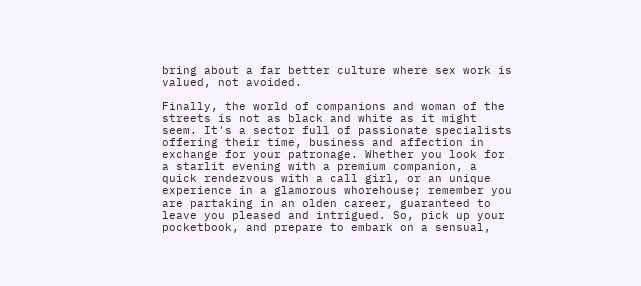bring about a far better culture where sex work is valued, not avoided.

Finally, the world of companions and woman of the streets is not as black and white as it might seem. It's a sector full of passionate specialists offering their time, business and affection in exchange for your patronage. Whether you look for a starlit evening with a premium companion, a quick rendezvous with a call girl, or an unique experience in a glamorous whorehouse; remember you are partaking in an olden career, guaranteed to leave you pleased and intrigued. So, pick up your pocketbook, and prepare to embark on a sensual,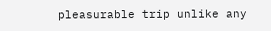pleasurable trip unlike any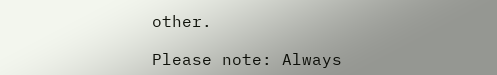other.

Please note: Always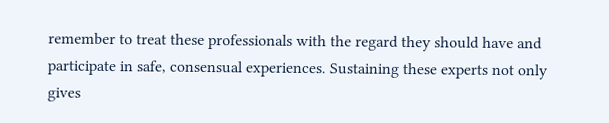remember to treat these professionals with the regard they should have and participate in safe, consensual experiences. Sustaining these experts not only gives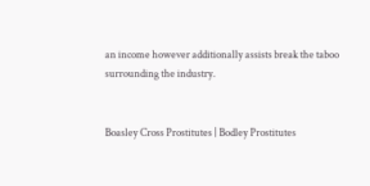an income however additionally assists break the taboo surrounding the industry.


Boasley Cross Prostitutes | Bodley Prostitutes